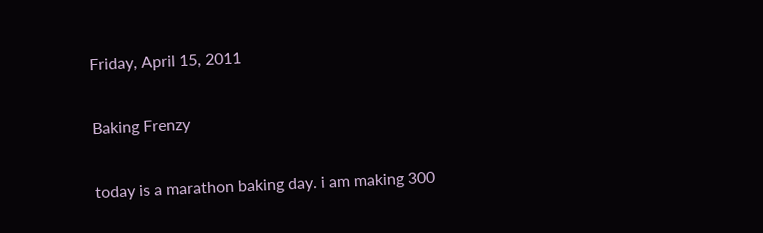Friday, April 15, 2011

Baking Frenzy

today is a marathon baking day. i am making 300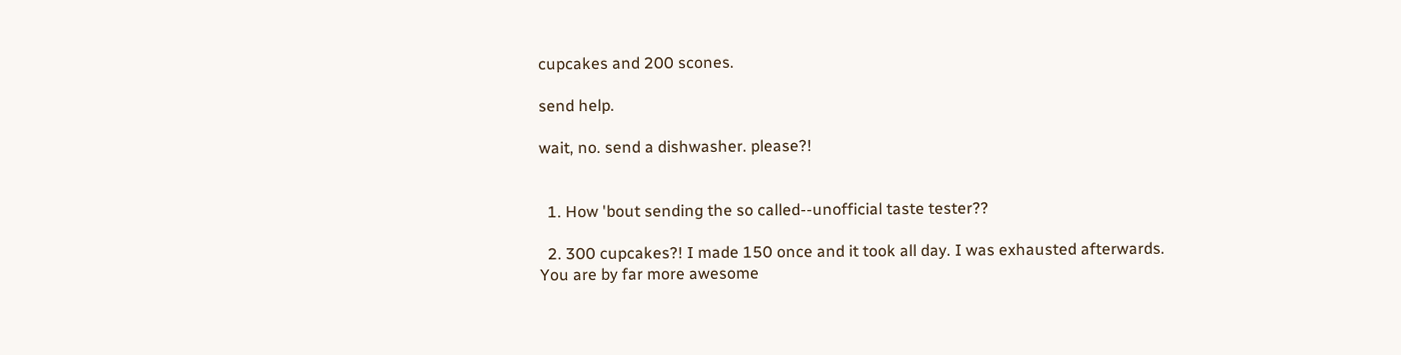cupcakes and 200 scones.

send help.

wait, no. send a dishwasher. please?!


  1. How 'bout sending the so called--unofficial taste tester??

  2. 300 cupcakes?! I made 150 once and it took all day. I was exhausted afterwards. You are by far more awesome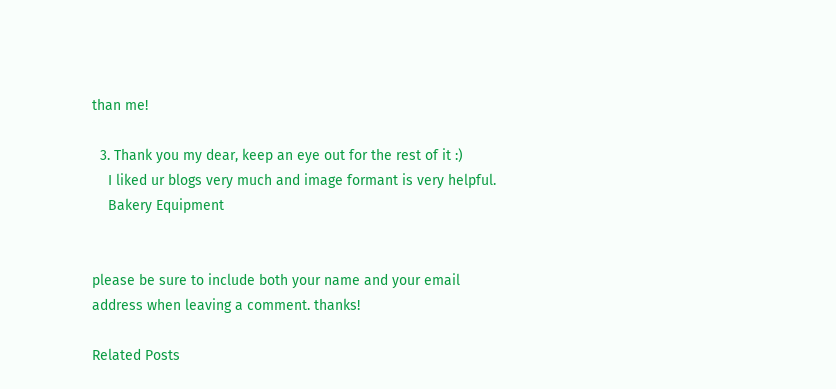than me!

  3. Thank you my dear, keep an eye out for the rest of it :)
    I liked ur blogs very much and image formant is very helpful.
    Bakery Equipment


please be sure to include both your name and your email address when leaving a comment. thanks!

Related Posts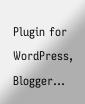Plugin for WordPress, Blogger...